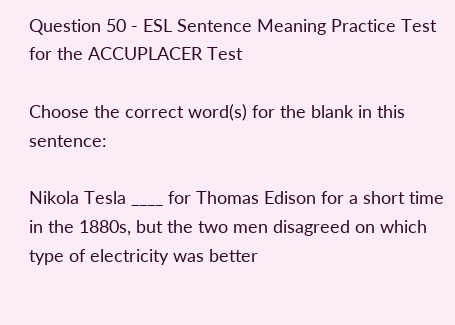Question 50 - ESL Sentence Meaning Practice Test for the ACCUPLACER Test

Choose the correct word(s) for the blank in this sentence:

Nikola Tesla ____ for Thomas Edison for a short time in the 1880s, but the two men disagreed on which type of electricity was better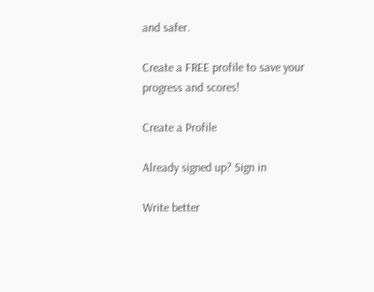and safer.

Create a FREE profile to save your progress and scores!

Create a Profile

Already signed up? Sign in

Write better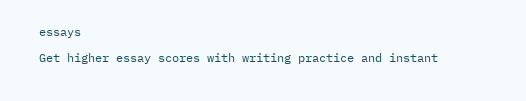essays

Get higher essay scores with writing practice and instant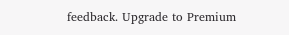feedback. Upgrade to Premium